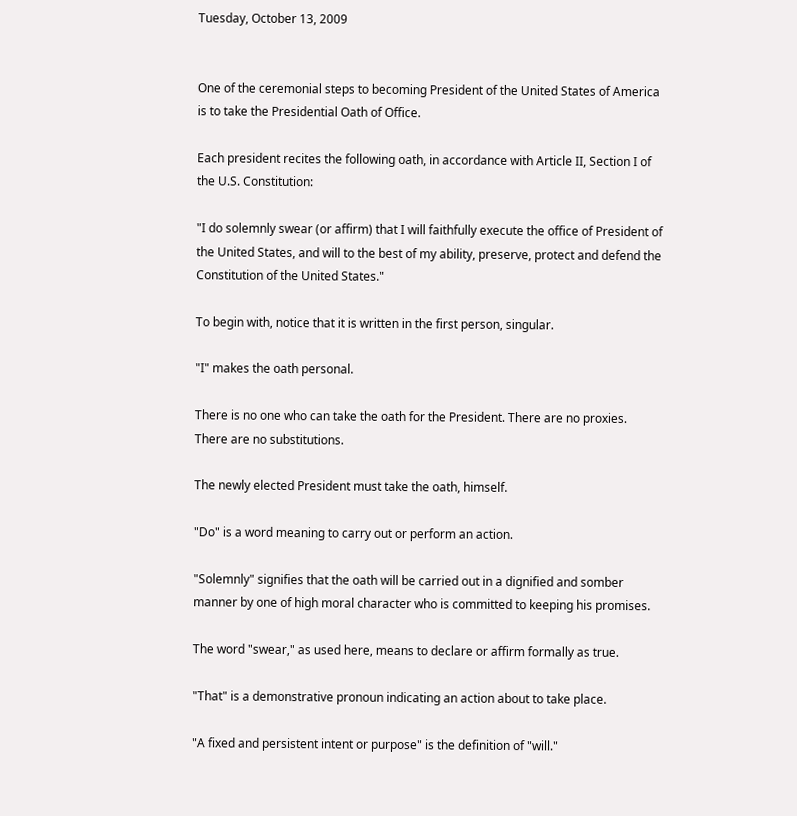Tuesday, October 13, 2009


One of the ceremonial steps to becoming President of the United States of America is to take the Presidential Oath of Office.

Each president recites the following oath, in accordance with Article II, Section I of the U.S. Constitution:

"I do solemnly swear (or affirm) that I will faithfully execute the office of President of the United States, and will to the best of my ability, preserve, protect and defend the Constitution of the United States."

To begin with, notice that it is written in the first person, singular.

"I" makes the oath personal.

There is no one who can take the oath for the President. There are no proxies. There are no substitutions.

The newly elected President must take the oath, himself.

"Do" is a word meaning to carry out or perform an action.

"Solemnly" signifies that the oath will be carried out in a dignified and somber manner by one of high moral character who is committed to keeping his promises.

The word "swear," as used here, means to declare or affirm formally as true.

"That" is a demonstrative pronoun indicating an action about to take place.

"A fixed and persistent intent or purpose" is the definition of "will."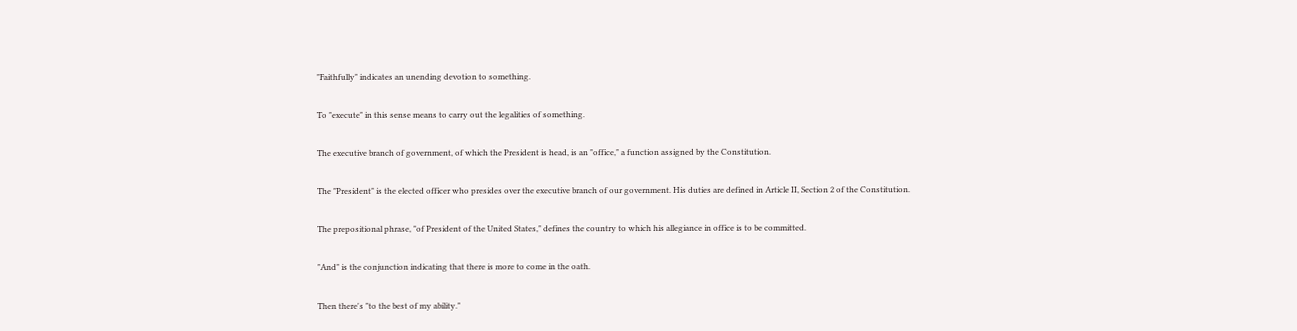"Faithfully" indicates an unending devotion to something.

To "execute" in this sense means to carry out the legalities of something.

The executive branch of government, of which the President is head, is an "office," a function assigned by the Constitution.

The "President" is the elected officer who presides over the executive branch of our government. His duties are defined in Article II, Section 2 of the Constitution.

The prepositional phrase, "of President of the United States," defines the country to which his allegiance in office is to be committed.

"And" is the conjunction indicating that there is more to come in the oath.

Then there's "to the best of my ability."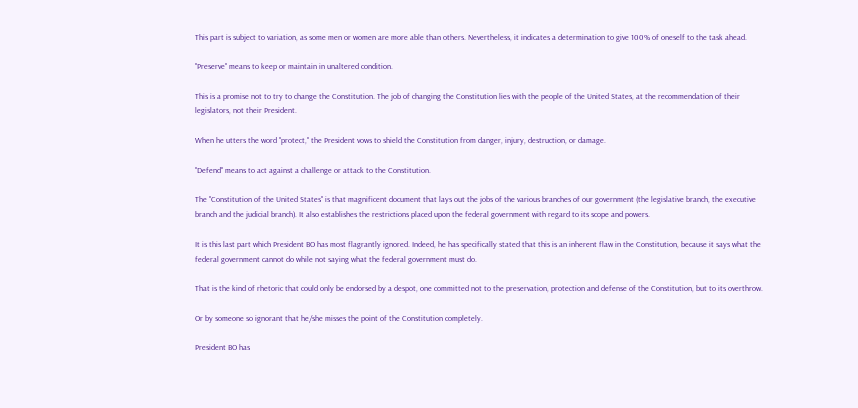This part is subject to variation, as some men or women are more able than others. Nevertheless, it indicates a determination to give 100% of oneself to the task ahead.

"Preserve" means to keep or maintain in unaltered condition.

This is a promise not to try to change the Constitution. The job of changing the Constitution lies with the people of the United States, at the recommendation of their legislators, not their President.

When he utters the word "protect," the President vows to shield the Constitution from danger, injury, destruction, or damage.

"Defend" means to act against a challenge or attack to the Constitution.

The "Constitution of the United States" is that magnificent document that lays out the jobs of the various branches of our government (the legislative branch, the executive branch and the judicial branch). It also establishes the restrictions placed upon the federal government with regard to its scope and powers.

It is this last part which President BO has most flagrantly ignored. Indeed, he has specifically stated that this is an inherent flaw in the Constitution, because it says what the federal government cannot do while not saying what the federal government must do.

That is the kind of rhetoric that could only be endorsed by a despot, one committed not to the preservation, protection and defense of the Constitution, but to its overthrow.

Or by someone so ignorant that he/she misses the point of the Constitution completely.

President BO has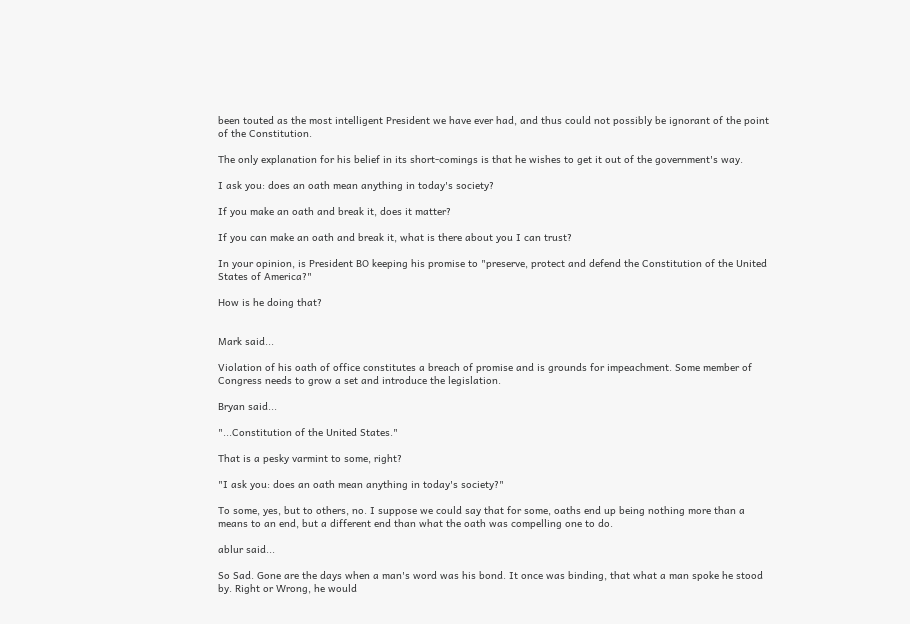been touted as the most intelligent President we have ever had, and thus could not possibly be ignorant of the point of the Constitution.

The only explanation for his belief in its short-comings is that he wishes to get it out of the government's way.

I ask you: does an oath mean anything in today's society?

If you make an oath and break it, does it matter?

If you can make an oath and break it, what is there about you I can trust?

In your opinion, is President BO keeping his promise to "preserve, protect and defend the Constitution of the United States of America?"

How is he doing that?


Mark said...

Violation of his oath of office constitutes a breach of promise and is grounds for impeachment. Some member of Congress needs to grow a set and introduce the legislation.

Bryan said...

"...Constitution of the United States."

That is a pesky varmint to some, right?

"I ask you: does an oath mean anything in today's society?"

To some, yes, but to others, no. I suppose we could say that for some, oaths end up being nothing more than a means to an end, but a different end than what the oath was compelling one to do.

ablur said...

So Sad. Gone are the days when a man's word was his bond. It once was binding, that what a man spoke he stood by. Right or Wrong, he would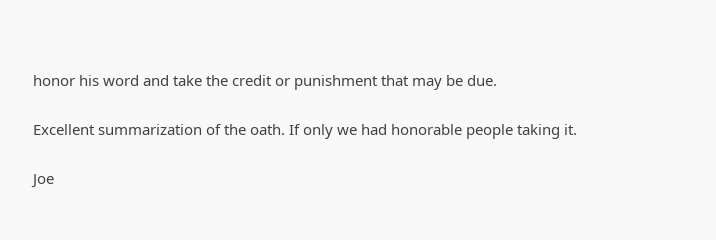honor his word and take the credit or punishment that may be due.

Excellent summarization of the oath. If only we had honorable people taking it.

Joe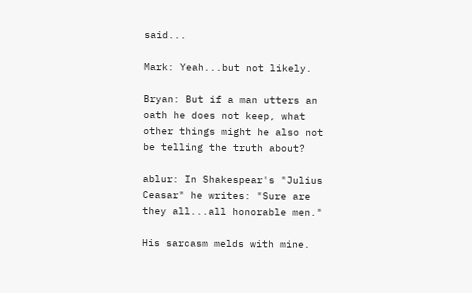said...

Mark: Yeah...but not likely.

Bryan: But if a man utters an oath he does not keep, what other things might he also not be telling the truth about?

ablur: In Shakespear's "Julius Ceasar" he writes: "Sure are they all...all honorable men."

His sarcasm melds with mine.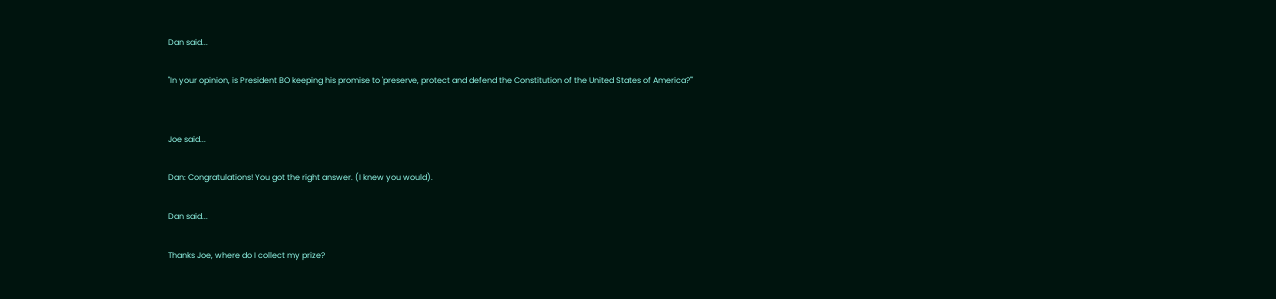Dan said...

"In your opinion, is President BO keeping his promise to 'preserve, protect and defend the Constitution of the United States of America?'"


Joe said...

Dan: Congratulations! You got the right answer. (I knew you would).

Dan said...

Thanks Joe, where do I collect my prize?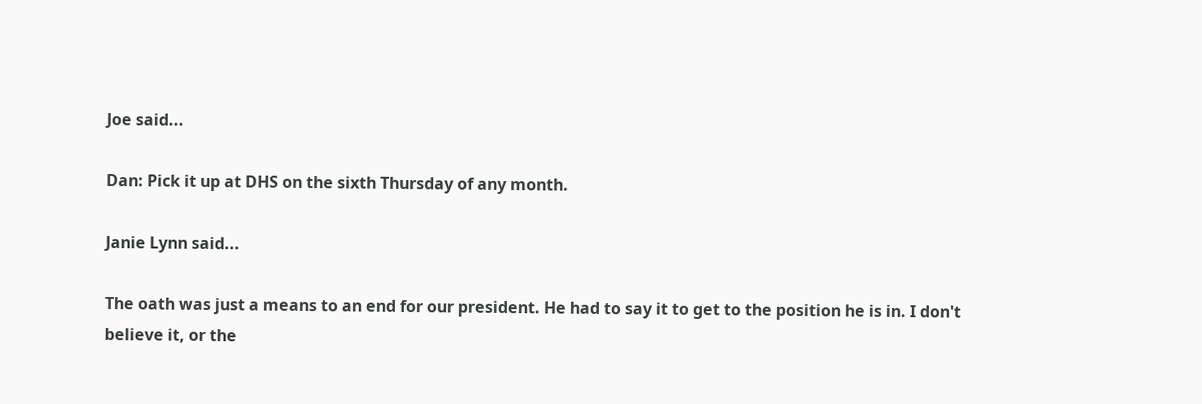Joe said...

Dan: Pick it up at DHS on the sixth Thursday of any month.

Janie Lynn said...

The oath was just a means to an end for our president. He had to say it to get to the position he is in. I don't believe it, or the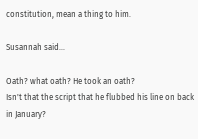constitution, mean a thing to him.

Susannah said...

Oath? what oath? He took an oath?
Isn't that the script that he flubbed his line on back in January?